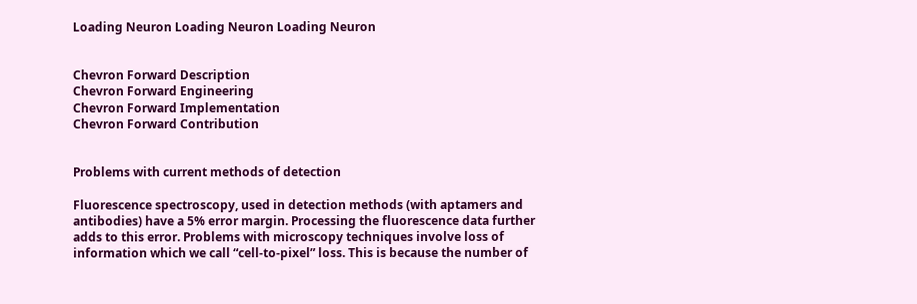Loading Neuron Loading Neuron Loading Neuron


Chevron Forward Description
Chevron Forward Engineering
Chevron Forward Implementation
Chevron Forward Contribution


Problems with current methods of detection

Fluorescence spectroscopy, used in detection methods (with aptamers and antibodies) have a 5% error margin. Processing the fluorescence data further adds to this error. Problems with microscopy techniques involve loss of information which we call “cell-to-pixel” loss. This is because the number of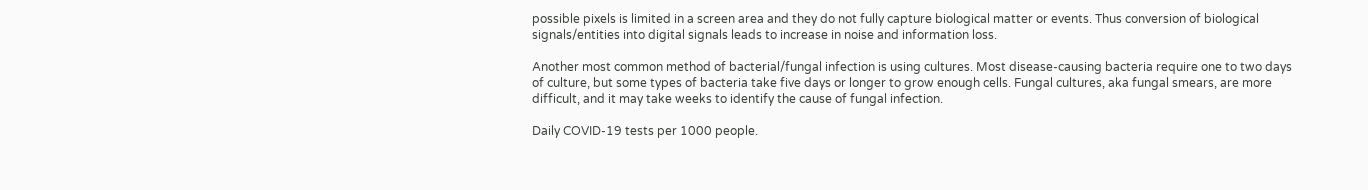possible pixels is limited in a screen area and they do not fully capture biological matter or events. Thus conversion of biological signals/entities into digital signals leads to increase in noise and information loss.

Another most common method of bacterial/fungal infection is using cultures. Most disease-causing bacteria require one to two days of culture, but some types of bacteria take five days or longer to grow enough cells. Fungal cultures, aka fungal smears, are more difficult, and it may take weeks to identify the cause of fungal infection.

Daily COVID-19 tests per 1000 people.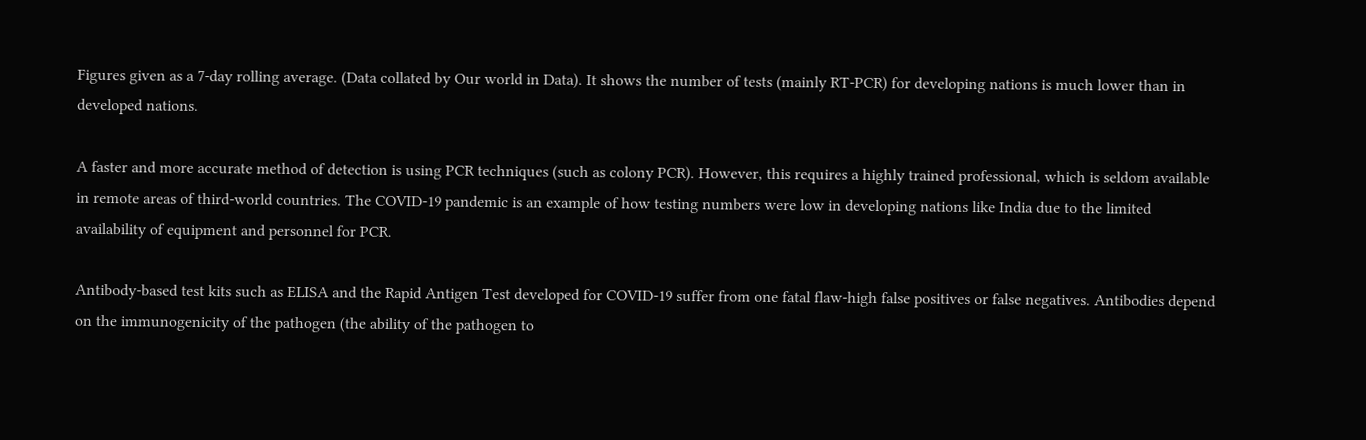Figures given as a 7-day rolling average. (Data collated by Our world in Data). It shows the number of tests (mainly RT-PCR) for developing nations is much lower than in developed nations.

A faster and more accurate method of detection is using PCR techniques (such as colony PCR). However, this requires a highly trained professional, which is seldom available in remote areas of third-world countries. The COVID-19 pandemic is an example of how testing numbers were low in developing nations like India due to the limited availability of equipment and personnel for PCR.

Antibody-based test kits such as ELISA and the Rapid Antigen Test developed for COVID-19 suffer from one fatal flaw-high false positives or false negatives. Antibodies depend on the immunogenicity of the pathogen (the ability of the pathogen to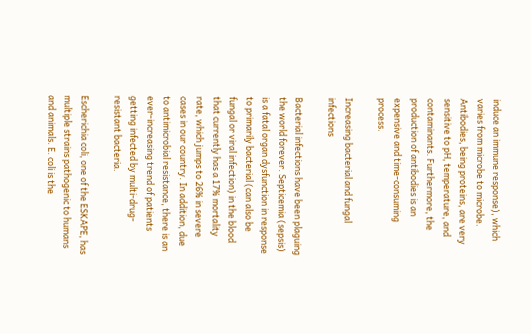induce an immune response), which varies from microbe to microbe. Antibodies, being proteins, are very sensitive to pH, temperature, and contaminants. Furthermore, the production of antibodies is an expensive and time-consuming process.

Increasing bacterial and fungal infections

Bacterial infections have been plaguing the world forever. Septicemia (sepsis) is a fatal organ dysfunction in response to primarily bacterial (can also be fungal or viral infection) in the blood that currently has a 17% mortality rate, which jumps to 26% in severe cases in our country. In addition, due to antimicrobial resistance, there is an ever-increasing trend of patients getting infected by multi-drug-resistant bacteria.

Escherichia coli, one of the ESKAPE, has multiple strains pathogenic to humans and animals. E. coli is the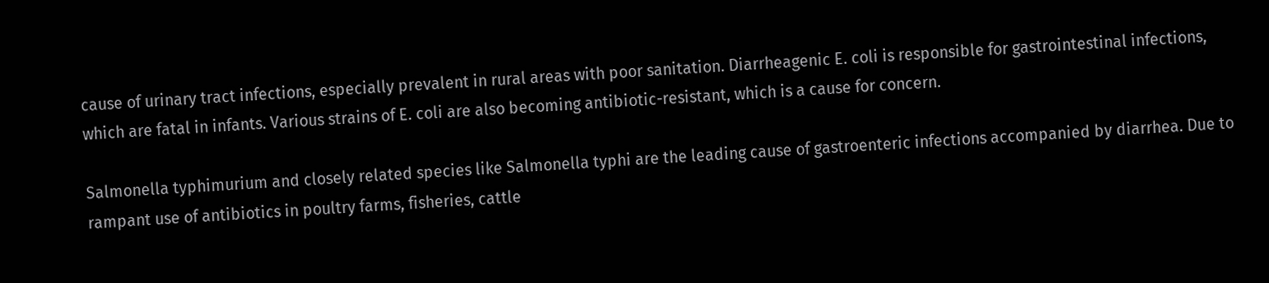cause of urinary tract infections, especially prevalent in rural areas with poor sanitation. Diarrheagenic E. coli is responsible for gastrointestinal infections, which are fatal in infants. Various strains of E. coli are also becoming antibiotic-resistant, which is a cause for concern.

Salmonella typhimurium and closely related species like Salmonella typhi are the leading cause of gastroenteric infections accompanied by diarrhea. Due to rampant use of antibiotics in poultry farms, fisheries, cattle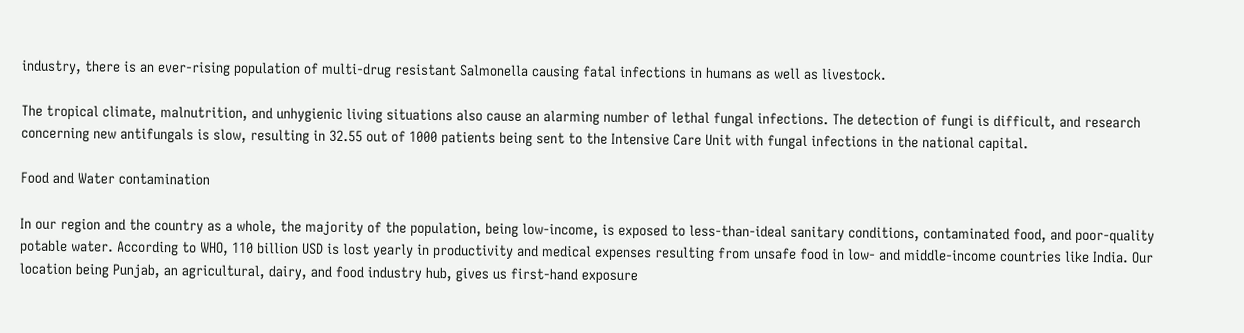industry, there is an ever-rising population of multi-drug resistant Salmonella causing fatal infections in humans as well as livestock.

The tropical climate, malnutrition, and unhygienic living situations also cause an alarming number of lethal fungal infections. The detection of fungi is difficult, and research concerning new antifungals is slow, resulting in 32.55 out of 1000 patients being sent to the Intensive Care Unit with fungal infections in the national capital.

Food and Water contamination

In our region and the country as a whole, the majority of the population, being low-income, is exposed to less-than-ideal sanitary conditions, contaminated food, and poor-quality potable water. According to WHO, 110 billion USD is lost yearly in productivity and medical expenses resulting from unsafe food in low- and middle-income countries like India. Our location being Punjab, an agricultural, dairy, and food industry hub, gives us first-hand exposure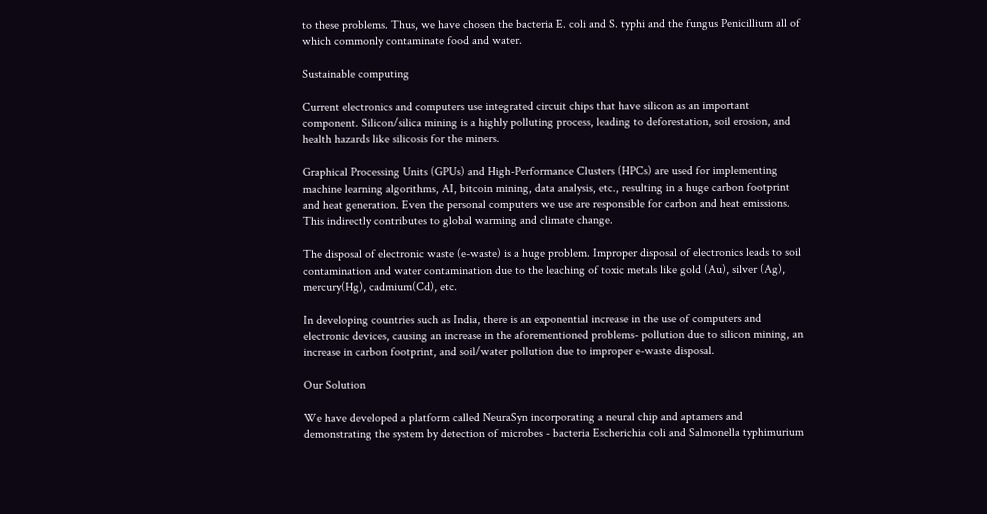to these problems. Thus, we have chosen the bacteria E. coli and S. typhi and the fungus Penicillium all of which commonly contaminate food and water.

Sustainable computing

Current electronics and computers use integrated circuit chips that have silicon as an important component. Silicon/silica mining is a highly polluting process, leading to deforestation, soil erosion, and health hazards like silicosis for the miners.

Graphical Processing Units (GPUs) and High-Performance Clusters (HPCs) are used for implementing machine learning algorithms, AI, bitcoin mining, data analysis, etc., resulting in a huge carbon footprint and heat generation. Even the personal computers we use are responsible for carbon and heat emissions. This indirectly contributes to global warming and climate change.

The disposal of electronic waste (e-waste) is a huge problem. Improper disposal of electronics leads to soil contamination and water contamination due to the leaching of toxic metals like gold (Au), silver (Ag), mercury(Hg), cadmium(Cd), etc.

In developing countries such as India, there is an exponential increase in the use of computers and electronic devices, causing an increase in the aforementioned problems- pollution due to silicon mining, an increase in carbon footprint, and soil/water pollution due to improper e-waste disposal.

Our Solution

We have developed a platform called NeuraSyn incorporating a neural chip and aptamers and demonstrating the system by detection of microbes - bacteria Escherichia coli and Salmonella typhimurium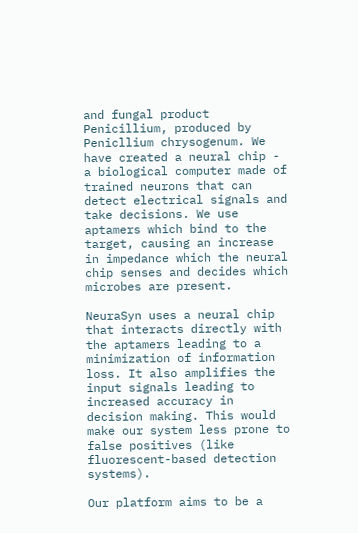and fungal product Penicillium, produced by Penicllium chrysogenum. We have created a neural chip - a biological computer made of trained neurons that can detect electrical signals and take decisions. We use aptamers which bind to the target, causing an increase in impedance which the neural chip senses and decides which microbes are present.

NeuraSyn uses a neural chip that interacts directly with the aptamers leading to a minimization of information loss. It also amplifies the input signals leading to increased accuracy in decision making. This would make our system less prone to false positives (like fluorescent-based detection systems).

Our platform aims to be a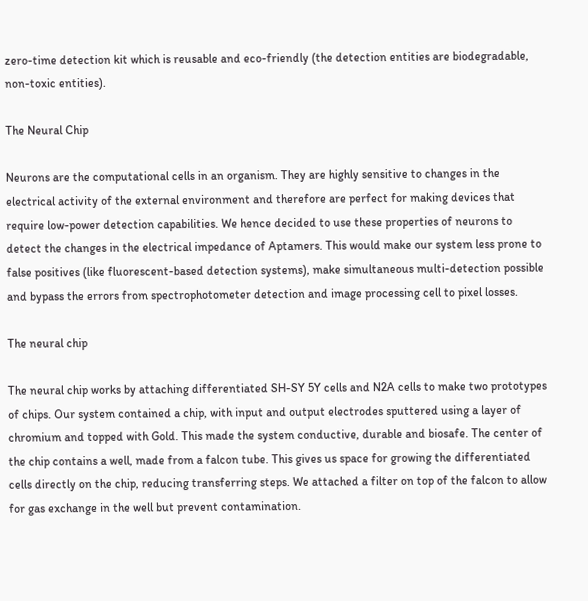zero-time detection kit which is reusable and eco-friendly (the detection entities are biodegradable, non-toxic entities).

The Neural Chip

Neurons are the computational cells in an organism. They are highly sensitive to changes in the electrical activity of the external environment and therefore are perfect for making devices that require low-power detection capabilities. We hence decided to use these properties of neurons to detect the changes in the electrical impedance of Aptamers. This would make our system less prone to false positives (like fluorescent-based detection systems), make simultaneous multi-detection possible and bypass the errors from spectrophotometer detection and image processing cell to pixel losses.

The neural chip

The neural chip works by attaching differentiated SH-SY 5Y cells and N2A cells to make two prototypes of chips. Our system contained a chip, with input and output electrodes sputtered using a layer of chromium and topped with Gold. This made the system conductive, durable and biosafe. The center of the chip contains a well, made from a falcon tube. This gives us space for growing the differentiated cells directly on the chip, reducing transferring steps. We attached a filter on top of the falcon to allow for gas exchange in the well but prevent contamination.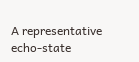A representative echo-state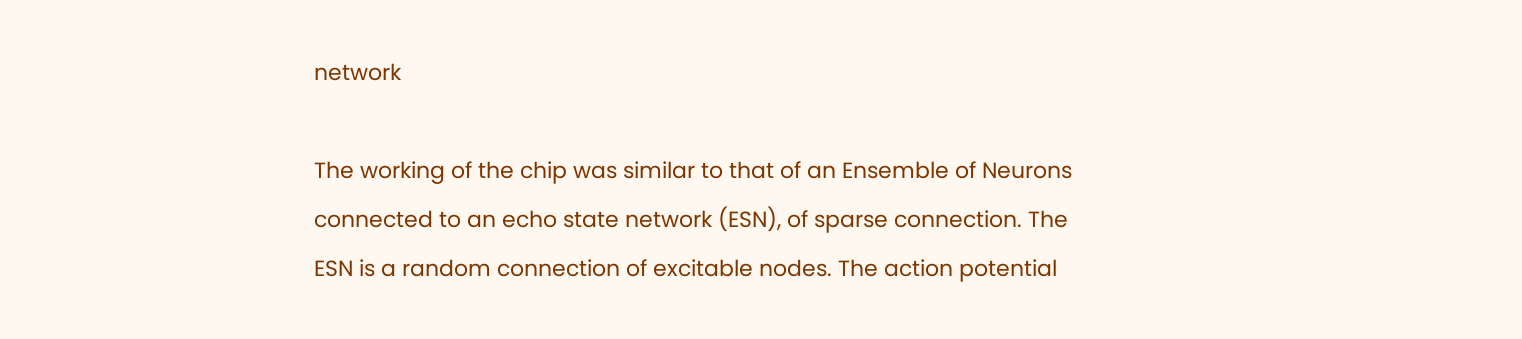network

The working of the chip was similar to that of an Ensemble of Neurons connected to an echo state network (ESN), of sparse connection. The ESN is a random connection of excitable nodes. The action potential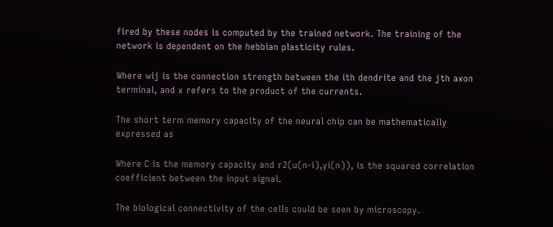fired by these nodes is computed by the trained network. The training of the network is dependent on the hebbian plasticity rules.

Where wij is the connection strength between the ith dendrite and the jth axon terminal, and x refers to the product of the currents.

The short term memory capacity of the neural chip can be mathematically expressed as

Where C is the memory capacity and r2(u(n-i),yi(n)), is the squared correlation coefficient between the input signal.

The biological connectivity of the cells could be seen by microscopy.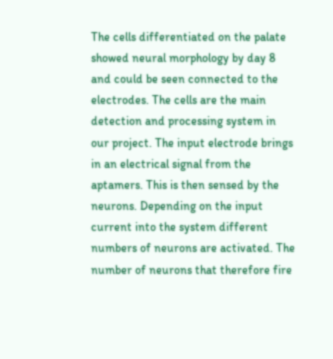The cells differentiated on the palate showed neural morphology by day 8 and could be seen connected to the electrodes. The cells are the main detection and processing system in our project. The input electrode brings in an electrical signal from the aptamers. This is then sensed by the neurons. Depending on the input current into the system different numbers of neurons are activated. The number of neurons that therefore fire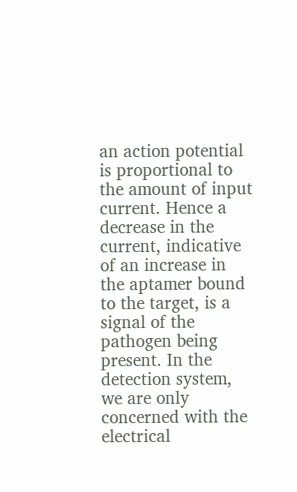an action potential is proportional to the amount of input current. Hence a decrease in the current, indicative of an increase in the aptamer bound to the target, is a signal of the pathogen being present. In the detection system, we are only concerned with the electrical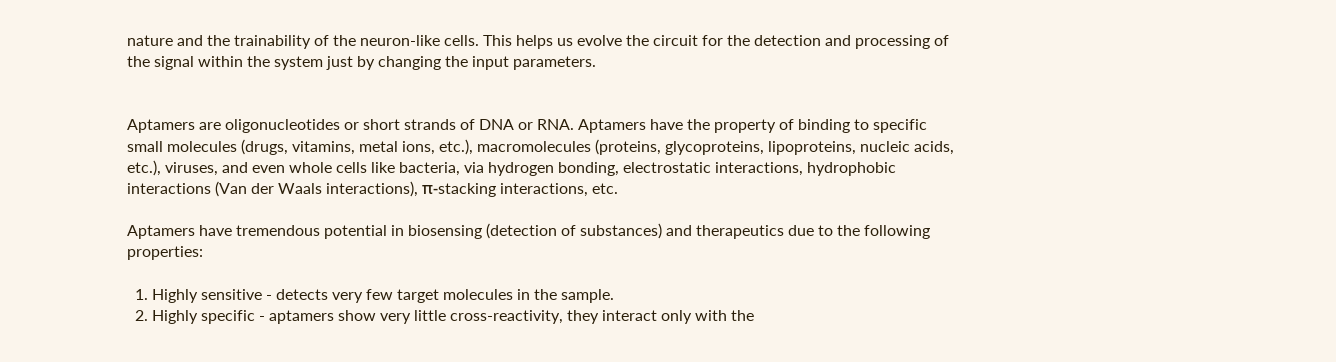nature and the trainability of the neuron-like cells. This helps us evolve the circuit for the detection and processing of the signal within the system just by changing the input parameters.


Aptamers are oligonucleotides or short strands of DNA or RNA. Aptamers have the property of binding to specific small molecules (drugs, vitamins, metal ions, etc.), macromolecules (proteins, glycoproteins, lipoproteins, nucleic acids, etc.), viruses, and even whole cells like bacteria, via hydrogen bonding, electrostatic interactions, hydrophobic interactions (Van der Waals interactions), π-stacking interactions, etc.

Aptamers have tremendous potential in biosensing (detection of substances) and therapeutics due to the following properties:

  1. Highly sensitive - detects very few target molecules in the sample.
  2. Highly specific - aptamers show very little cross-reactivity, they interact only with the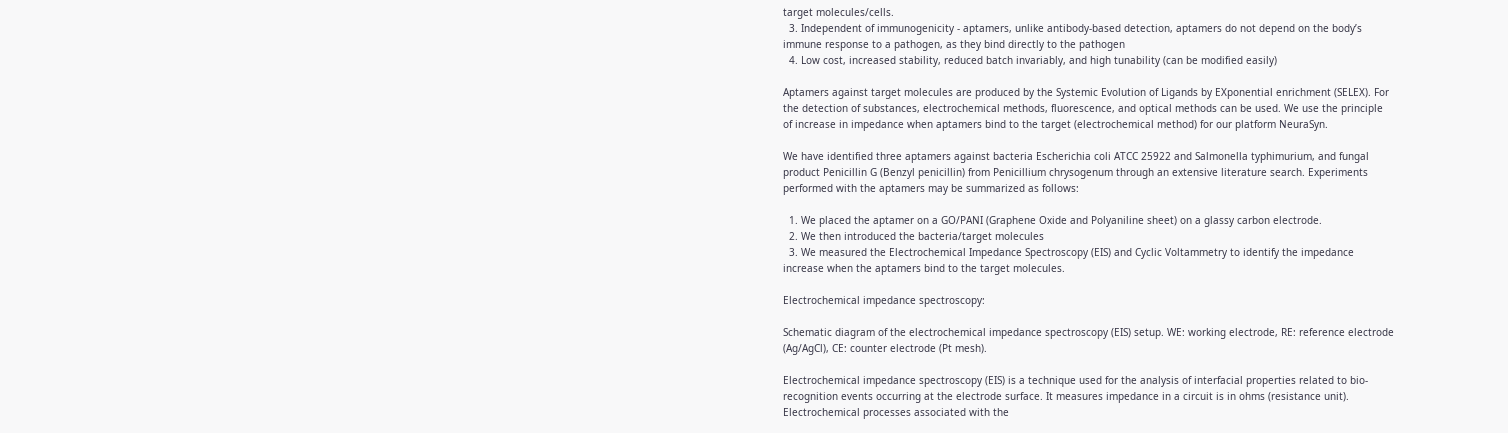target molecules/cells.
  3. Independent of immunogenicity - aptamers, unlike antibody-based detection, aptamers do not depend on the body’s immune response to a pathogen, as they bind directly to the pathogen
  4. Low cost, increased stability, reduced batch invariably, and high tunability (can be modified easily)

Aptamers against target molecules are produced by the Systemic Evolution of Ligands by EXponential enrichment (SELEX). For the detection of substances, electrochemical methods, fluorescence, and optical methods can be used. We use the principle of increase in impedance when aptamers bind to the target (electrochemical method) for our platform NeuraSyn.

We have identified three aptamers against bacteria Escherichia coli ATCC 25922 and Salmonella typhimurium, and fungal product Penicillin G (Benzyl penicillin) from Penicillium chrysogenum through an extensive literature search. Experiments performed with the aptamers may be summarized as follows:

  1. We placed the aptamer on a GO/PANI (Graphene Oxide and Polyaniline sheet) on a glassy carbon electrode.
  2. We then introduced the bacteria/target molecules
  3. We measured the Electrochemical Impedance Spectroscopy (EIS) and Cyclic Voltammetry to identify the impedance increase when the aptamers bind to the target molecules.

Electrochemical impedance spectroscopy:

Schematic diagram of the electrochemical impedance spectroscopy (EIS) setup. WE: working electrode, RE: reference electrode (Ag/AgCl), CE: counter electrode (Pt mesh).

Electrochemical impedance spectroscopy (EIS) is a technique used for the analysis of interfacial properties related to bio-recognition events occurring at the electrode surface. It measures impedance in a circuit is in ohms (resistance unit). Electrochemical processes associated with the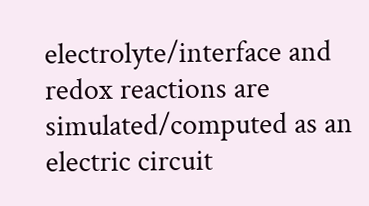electrolyte/interface and redox reactions are simulated/computed as an electric circuit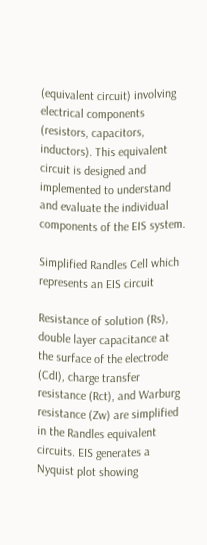(equivalent circuit) involving electrical components (resistors, capacitors, inductors). This equivalent circuit is designed and implemented to understand and evaluate the individual components of the EIS system.

Simplified Randles Cell which represents an EIS circuit

Resistance of solution (Rs), double layer capacitance at the surface of the electrode (CdI), charge transfer resistance (Rct), and Warburg resistance (Zw) are simplified in the Randles equivalent circuits. EIS generates a Nyquist plot showing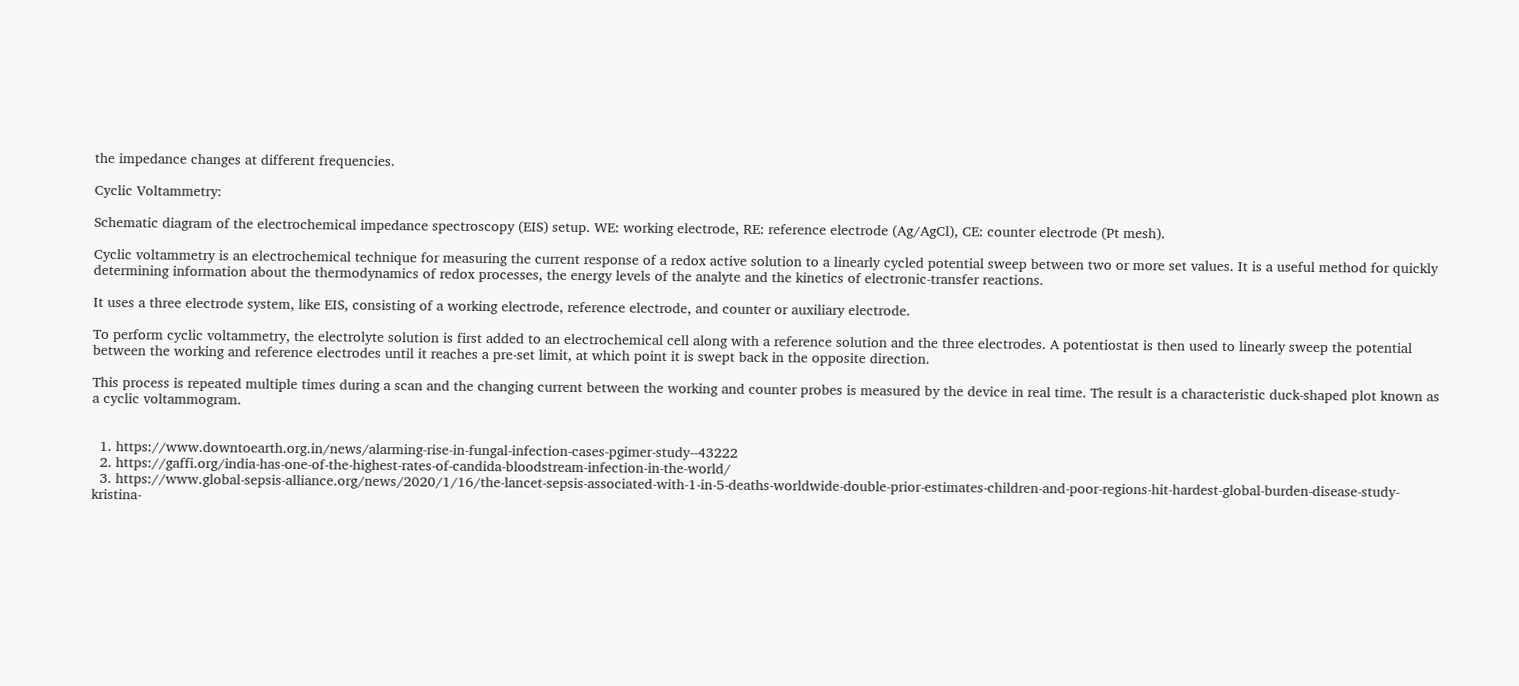the impedance changes at different frequencies.

Cyclic Voltammetry:

Schematic diagram of the electrochemical impedance spectroscopy (EIS) setup. WE: working electrode, RE: reference electrode (Ag/AgCl), CE: counter electrode (Pt mesh).

Cyclic voltammetry is an electrochemical technique for measuring the current response of a redox active solution to a linearly cycled potential sweep between two or more set values. It is a useful method for quickly determining information about the thermodynamics of redox processes, the energy levels of the analyte and the kinetics of electronic-transfer reactions.

It uses a three electrode system, like EIS, consisting of a working electrode, reference electrode, and counter or auxiliary electrode.

To perform cyclic voltammetry, the electrolyte solution is first added to an electrochemical cell along with a reference solution and the three electrodes. A potentiostat is then used to linearly sweep the potential between the working and reference electrodes until it reaches a pre-set limit, at which point it is swept back in the opposite direction.

This process is repeated multiple times during a scan and the changing current between the working and counter probes is measured by the device in real time. The result is a characteristic duck-shaped plot known as a cyclic voltammogram.


  1. https://www.downtoearth.org.in/news/alarming-rise-in-fungal-infection-cases-pgimer-study--43222
  2. https://gaffi.org/india-has-one-of-the-highest-rates-of-candida-bloodstream-infection-in-the-world/
  3. https://www.global-sepsis-alliance.org/news/2020/1/16/the-lancet-sepsis-associated-with-1-in-5-deaths-worldwide-double-prior-estimates-children-and-poor-regions-hit-hardest-global-burden-disease-study-kristina-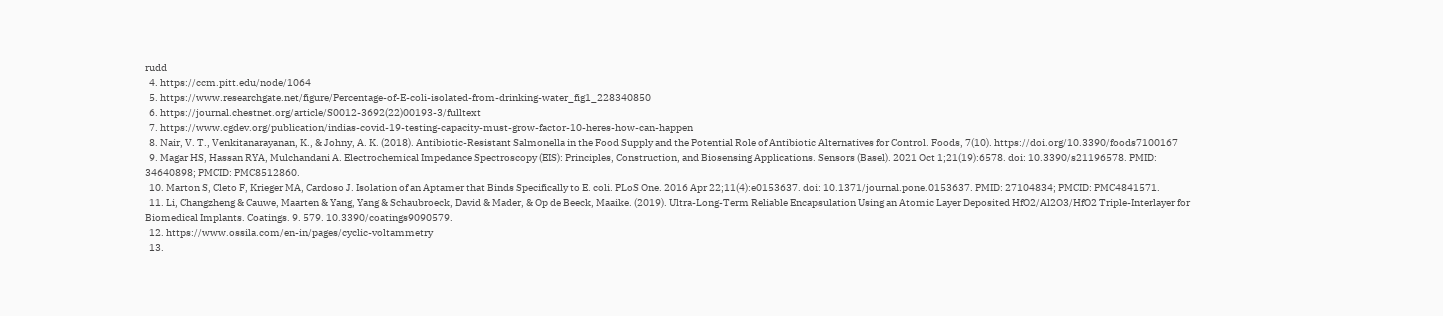rudd
  4. https://ccm.pitt.edu/node/1064
  5. https://www.researchgate.net/figure/Percentage-of-E-coli-isolated-from-drinking-water_fig1_228340850
  6. https://journal.chestnet.org/article/S0012-3692(22)00193-3/fulltext
  7. https://www.cgdev.org/publication/indias-covid-19-testing-capacity-must-grow-factor-10-heres-how-can-happen
  8. Nair, V. T., Venkitanarayanan, K., & Johny, A. K. (2018). Antibiotic-Resistant Salmonella in the Food Supply and the Potential Role of Antibiotic Alternatives for Control. Foods, 7(10). https://doi.org/10.3390/foods7100167
  9. Magar HS, Hassan RYA, Mulchandani A. Electrochemical Impedance Spectroscopy (EIS): Principles, Construction, and Biosensing Applications. Sensors (Basel). 2021 Oct 1;21(19):6578. doi: 10.3390/s21196578. PMID: 34640898; PMCID: PMC8512860.
  10. Marton S, Cleto F, Krieger MA, Cardoso J. Isolation of an Aptamer that Binds Specifically to E. coli. PLoS One. 2016 Apr 22;11(4):e0153637. doi: 10.1371/journal.pone.0153637. PMID: 27104834; PMCID: PMC4841571.
  11. Li, Changzheng & Cauwe, Maarten & Yang, Yang & Schaubroeck, David & Mader, & Op de Beeck, Maaike. (2019). Ultra-Long-Term Reliable Encapsulation Using an Atomic Layer Deposited HfO2/Al2O3/HfO2 Triple-Interlayer for Biomedical Implants. Coatings. 9. 579. 10.3390/coatings9090579.
  12. https://www.ossila.com/en-in/pages/cyclic-voltammetry
  13.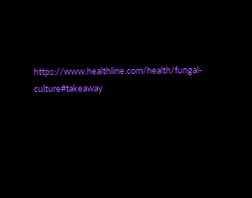https://www.healthline.com/health/fungal-culture#takeaway